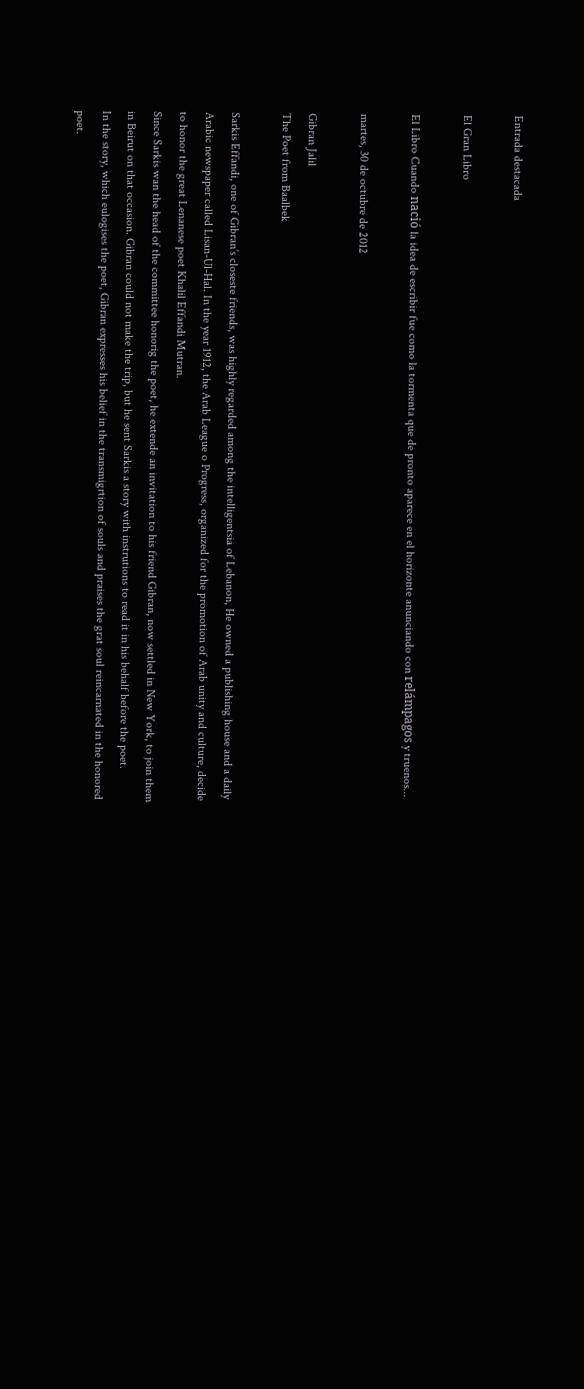Entrada destacada

El Gran Libro

El Libro Cuando nació la idea de escribir fue como la tormenta que de pronto aparece en el horizonte anunciando con relámpagos y truenos...

martes, 30 de octubre de 2012

Gibran Jalil
The Poet from Baalbek

Sarkis Effandi, one of Gibran’s closeste friends, was highly regarded among the intelligentsia of Lebanon, He owned a publishing house and a daily Arabic newspaper called Lisan-Ul-Hal. In the year 1912, the Arab League o Progress, organized for the promotion of Arab unity and culture, decide to honor the great Lenanese poet Khalil Effandi Mutran.
Since Sarkis wan the head of the committee honorig the poet, he extende an invitation to his friend Gibran, now settled in New York, to join them in Beirut on that occasion. Gibran could not make the trip, but he sent Sarkis a story with instrutions to read it in his behalf before the poet.
In the story, which eulogises the poet, Gibran expresses his belief in the transmigrtion of souls and praises the grat soul reincarnated in the honored poet.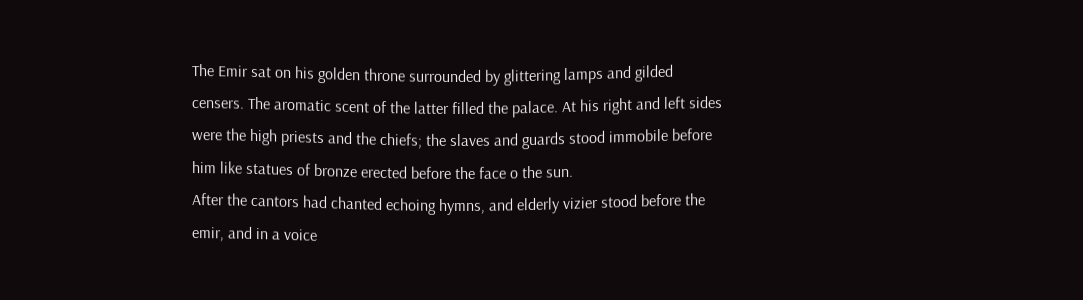The Emir sat on his golden throne surrounded by glittering lamps and gilded censers. The aromatic scent of the latter filled the palace. At his right and left sides were the high priests and the chiefs; the slaves and guards stood immobile before him like statues of bronze erected before the face o the sun.
After the cantors had chanted echoing hymns, and elderly vizier stood before the emir, and in a voice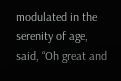modulated in the serenity of age, said, “Oh great and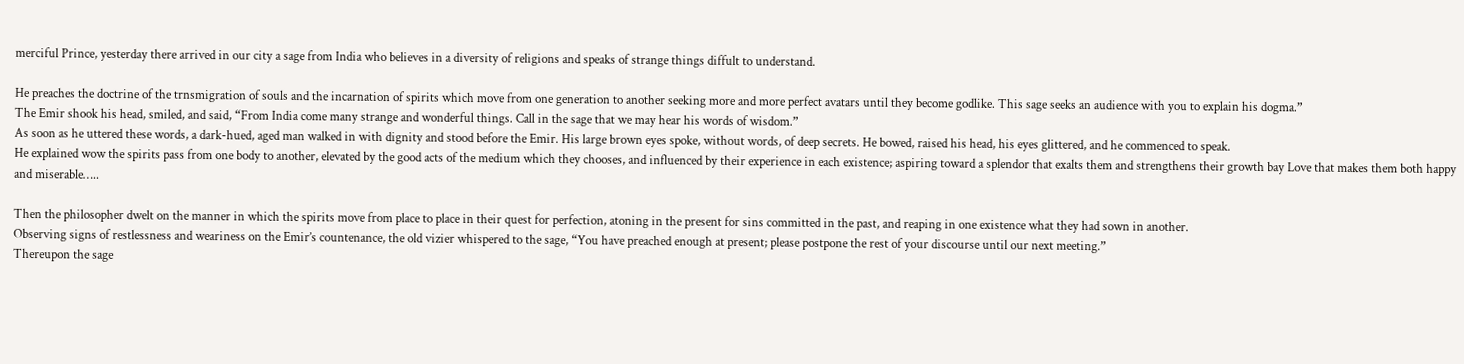merciful Prince, yesterday there arrived in our city a sage from India who believes in a diversity of religions and speaks of strange things diffult to understand.

He preaches the doctrine of the trnsmigration of souls and the incarnation of spirits which move from one generation to another seeking more and more perfect avatars until they become godlike. This sage seeks an audience with you to explain his dogma.”
The Emir shook his head, smiled, and said, “From India come many strange and wonderful things. Call in the sage that we may hear his words of wisdom.”
As soon as he uttered these words, a dark-hued, aged man walked in with dignity and stood before the Emir. His large brown eyes spoke, without words, of deep secrets. He bowed, raised his head, his eyes glittered, and he commenced to speak.
He explained wow the spirits pass from one body to another, elevated by the good acts of the medium which they chooses, and influenced by their experience in each existence; aspiring toward a splendor that exalts them and strengthens their growth bay Love that makes them both happy and miserable…..

Then the philosopher dwelt on the manner in which the spirits move from place to place in their quest for perfection, atoning in the present for sins committed in the past, and reaping in one existence what they had sown in another.
Observing signs of restlessness and weariness on the Emir’s countenance, the old vizier whispered to the sage, “You have preached enough at present; please postpone the rest of your discourse until our next meeting.”
Thereupon the sage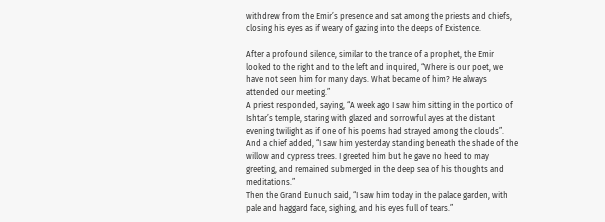withdrew from the Emir’s presence and sat among the priests and chiefs, closing his eyes as if weary of gazing into the deeps of Existence.

After a profound silence, similar to the trance of a prophet, the Emir looked to the right and to the left and inquired, “Where is our poet, we have not seen him for many days. What became of him? He always attended our meeting.”
A priest responded, saying, “A week ago I saw him sitting in the portico of Ishtar’s temple, staring with glazed and sorrowful ayes at the distant evening twilight as if one of his poems had strayed among the clouds”.
And a chief added, “I saw him yesterday standing beneath the shade of the willow and cypress trees. I greeted him but he gave no heed to may greeting, and remained submerged in the deep sea of his thoughts and meditations.”
Then the Grand Eunuch said, “I saw him today in the palace garden, with pale and haggard face, sighing, and his eyes full of tears.”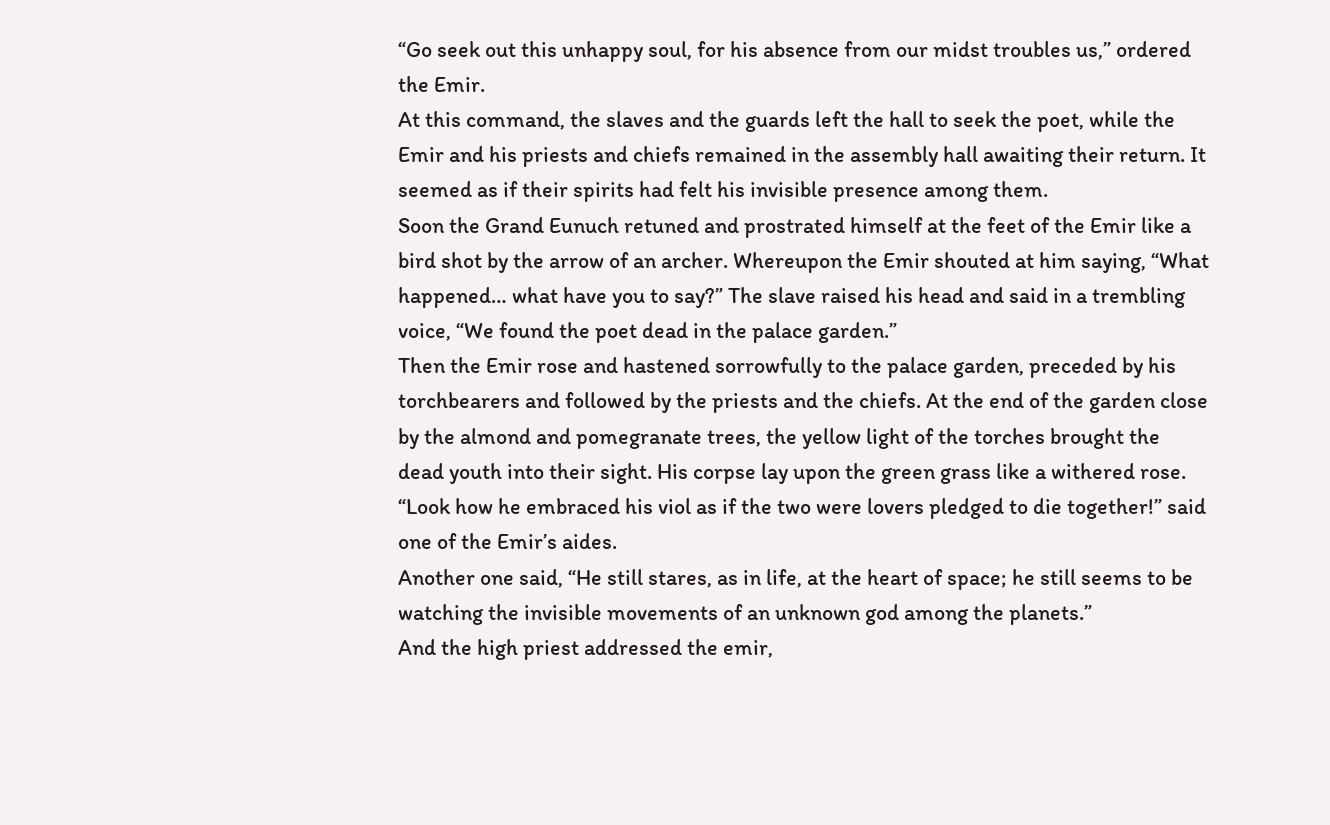“Go seek out this unhappy soul, for his absence from our midst troubles us,” ordered the Emir.
At this command, the slaves and the guards left the hall to seek the poet, while the Emir and his priests and chiefs remained in the assembly hall awaiting their return. It seemed as if their spirits had felt his invisible presence among them.
Soon the Grand Eunuch retuned and prostrated himself at the feet of the Emir like a bird shot by the arrow of an archer. Whereupon the Emir shouted at him saying, “What happened… what have you to say?” The slave raised his head and said in a trembling voice, “We found the poet dead in the palace garden.”
Then the Emir rose and hastened sorrowfully to the palace garden, preceded by his torchbearers and followed by the priests and the chiefs. At the end of the garden close by the almond and pomegranate trees, the yellow light of the torches brought the dead youth into their sight. His corpse lay upon the green grass like a withered rose.
“Look how he embraced his viol as if the two were lovers pledged to die together!” said one of the Emir’s aides.
Another one said, “He still stares, as in life, at the heart of space; he still seems to be watching the invisible movements of an unknown god among the planets.”
And the high priest addressed the emir,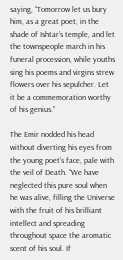saying, “Tomorrow let us bury him, as a great poet, in the shade of Ishtar’s temple, and let the townspeople march in his funeral procession, while youths sing his poems and virgins strew flowers over his sepulcher. Let it be a commemoration worthy of his genius.”

The Emir nodded his head without diverting his eyes from the young poet’s face, pale with the veil of Death. “We have neglected this pure soul when he was alive, filling the Universe with the fruit of his brilliant intellect and spreading throughout space the aromatic scent of his soul. If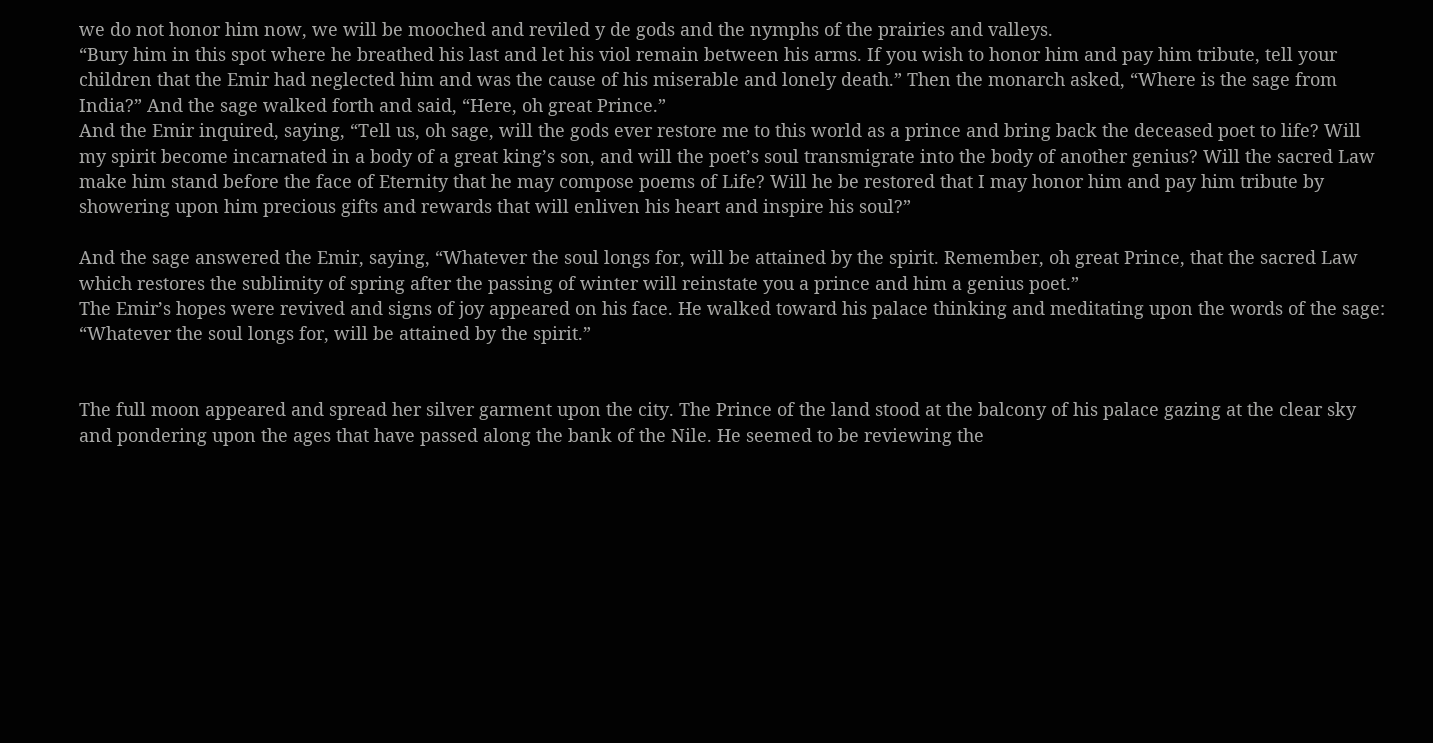we do not honor him now, we will be mooched and reviled y de gods and the nymphs of the prairies and valleys.
“Bury him in this spot where he breathed his last and let his viol remain between his arms. If you wish to honor him and pay him tribute, tell your children that the Emir had neglected him and was the cause of his miserable and lonely death.” Then the monarch asked, “Where is the sage from India?” And the sage walked forth and said, “Here, oh great Prince.”
And the Emir inquired, saying, “Tell us, oh sage, will the gods ever restore me to this world as a prince and bring back the deceased poet to life? Will my spirit become incarnated in a body of a great king’s son, and will the poet’s soul transmigrate into the body of another genius? Will the sacred Law make him stand before the face of Eternity that he may compose poems of Life? Will he be restored that I may honor him and pay him tribute by showering upon him precious gifts and rewards that will enliven his heart and inspire his soul?”

And the sage answered the Emir, saying, “Whatever the soul longs for, will be attained by the spirit. Remember, oh great Prince, that the sacred Law which restores the sublimity of spring after the passing of winter will reinstate you a prince and him a genius poet.”
The Emir’s hopes were revived and signs of joy appeared on his face. He walked toward his palace thinking and meditating upon the words of the sage: “Whatever the soul longs for, will be attained by the spirit.”


The full moon appeared and spread her silver garment upon the city. The Prince of the land stood at the balcony of his palace gazing at the clear sky and pondering upon the ages that have passed along the bank of the Nile. He seemed to be reviewing the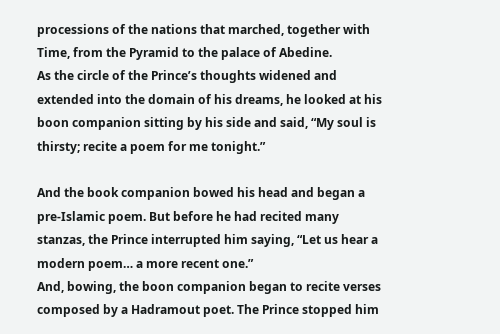processions of the nations that marched, together with Time, from the Pyramid to the palace of Abedine.
As the circle of the Prince’s thoughts widened and extended into the domain of his dreams, he looked at his boon companion sitting by his side and said, “My soul is thirsty; recite a poem for me tonight.”

And the book companion bowed his head and began a pre-Islamic poem. But before he had recited many stanzas, the Prince interrupted him saying, “Let us hear a modern poem… a more recent one.”
And, bowing, the boon companion began to recite verses composed by a Hadramout poet. The Prince stopped him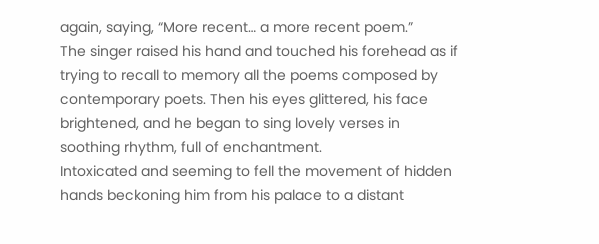again, saying, “More recent… a more recent poem.”
The singer raised his hand and touched his forehead as if trying to recall to memory all the poems composed by contemporary poets. Then his eyes glittered, his face brightened, and he began to sing lovely verses in soothing rhythm, full of enchantment.
Intoxicated and seeming to fell the movement of hidden hands beckoning him from his palace to a distant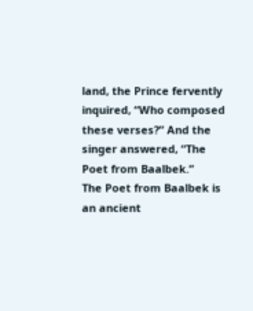land, the Prince fervently inquired, “Who composed these verses?” And the singer answered, “The Poet from Baalbek.”
The Poet from Baalbek is an ancient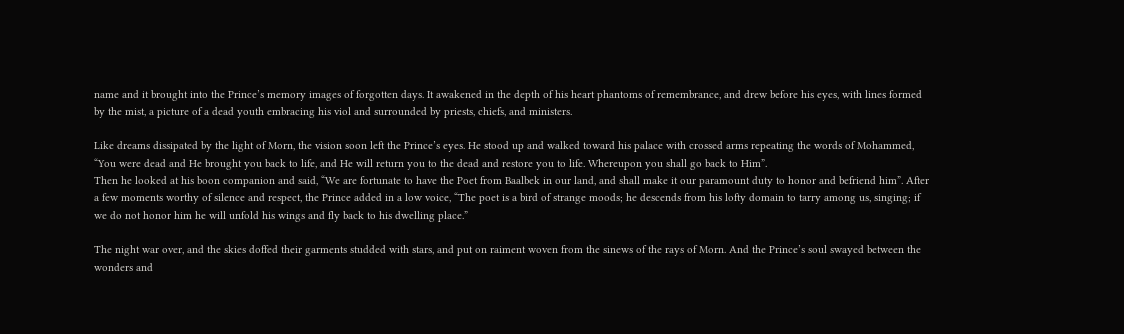name and it brought into the Prince’s memory images of forgotten days. It awakened in the depth of his heart phantoms of remembrance, and drew before his eyes, with lines formed by the mist, a picture of a dead youth embracing his viol and surrounded by priests, chiefs, and ministers.

Like dreams dissipated by the light of Morn, the vision soon left the Prince’s eyes. He stood up and walked toward his palace with crossed arms repeating the words of Mohammed, “You were dead and He brought you back to life, and He will return you to the dead and restore you to life. Whereupon you shall go back to Him”.
Then he looked at his boon companion and said, “We are fortunate to have the Poet from Baalbek in our land, and shall make it our paramount duty to honor and befriend him”. After a few moments worthy of silence and respect, the Prince added in a low voice, “The poet is a bird of strange moods; he descends from his lofty domain to tarry among us, singing; if we do not honor him he will unfold his wings and fly back to his dwelling place.”

The night war over, and the skies doffed their garments studded with stars, and put on raiment woven from the sinews of the rays of Morn. And the Prince’s soul swayed between the wonders and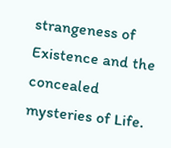strangeness of Existence and the concealed mysteries of Life.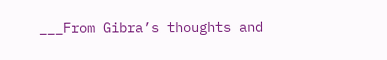___From Gibra’s thoughts and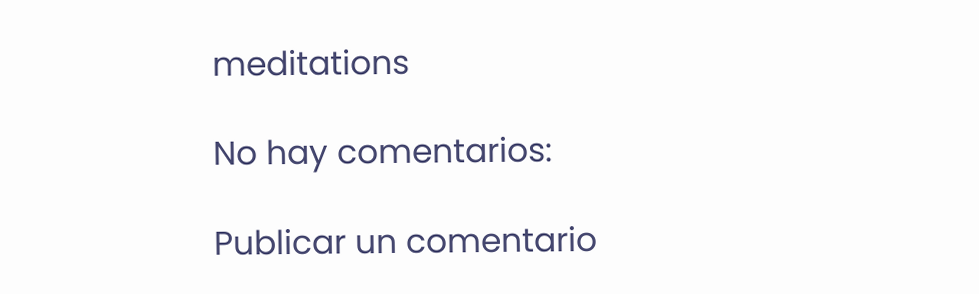meditations

No hay comentarios:

Publicar un comentario